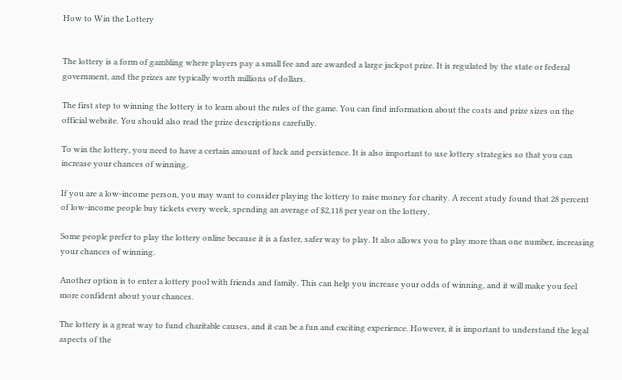How to Win the Lottery


The lottery is a form of gambling where players pay a small fee and are awarded a large jackpot prize. It is regulated by the state or federal government, and the prizes are typically worth millions of dollars.

The first step to winning the lottery is to learn about the rules of the game. You can find information about the costs and prize sizes on the official website. You should also read the prize descriptions carefully.

To win the lottery, you need to have a certain amount of luck and persistence. It is also important to use lottery strategies so that you can increase your chances of winning.

If you are a low-income person, you may want to consider playing the lottery to raise money for charity. A recent study found that 28 percent of low-income people buy tickets every week, spending an average of $2,118 per year on the lottery.

Some people prefer to play the lottery online because it is a faster, safer way to play. It also allows you to play more than one number, increasing your chances of winning.

Another option is to enter a lottery pool with friends and family. This can help you increase your odds of winning, and it will make you feel more confident about your chances.

The lottery is a great way to fund charitable causes, and it can be a fun and exciting experience. However, it is important to understand the legal aspects of the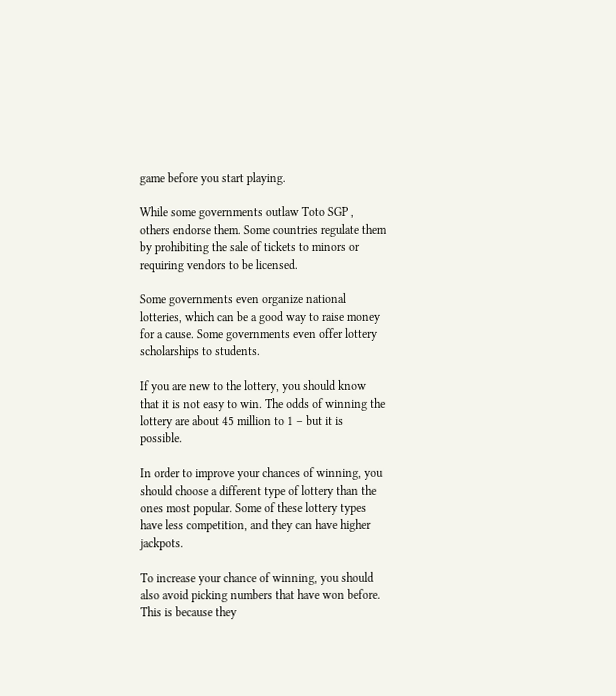game before you start playing.

While some governments outlaw Toto SGP , others endorse them. Some countries regulate them by prohibiting the sale of tickets to minors or requiring vendors to be licensed.

Some governments even organize national lotteries, which can be a good way to raise money for a cause. Some governments even offer lottery scholarships to students.

If you are new to the lottery, you should know that it is not easy to win. The odds of winning the lottery are about 45 million to 1 – but it is possible.

In order to improve your chances of winning, you should choose a different type of lottery than the ones most popular. Some of these lottery types have less competition, and they can have higher jackpots.

To increase your chance of winning, you should also avoid picking numbers that have won before. This is because they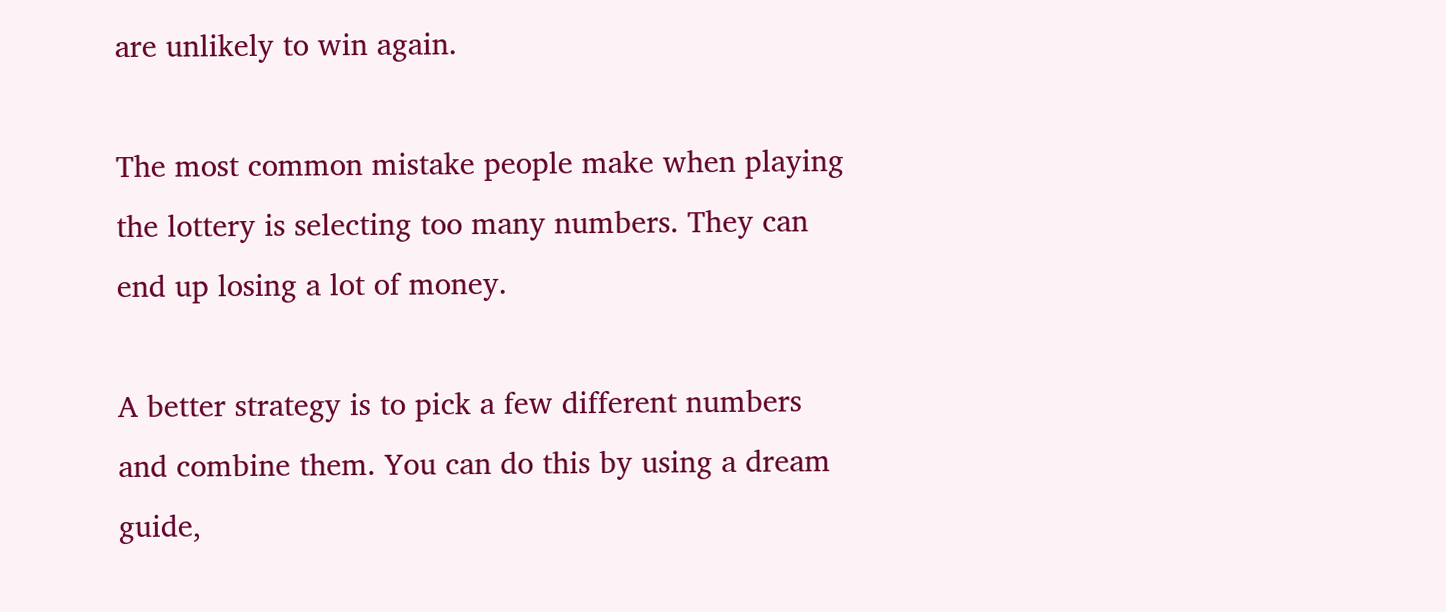are unlikely to win again.

The most common mistake people make when playing the lottery is selecting too many numbers. They can end up losing a lot of money.

A better strategy is to pick a few different numbers and combine them. You can do this by using a dream guide,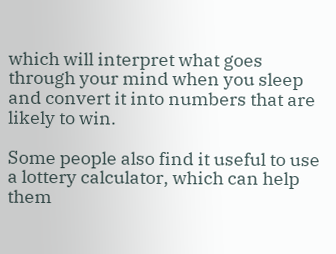which will interpret what goes through your mind when you sleep and convert it into numbers that are likely to win.

Some people also find it useful to use a lottery calculator, which can help them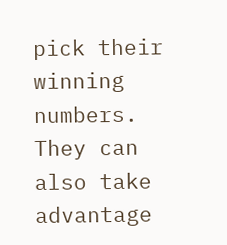pick their winning numbers. They can also take advantage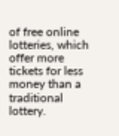of free online lotteries, which offer more tickets for less money than a traditional lottery.